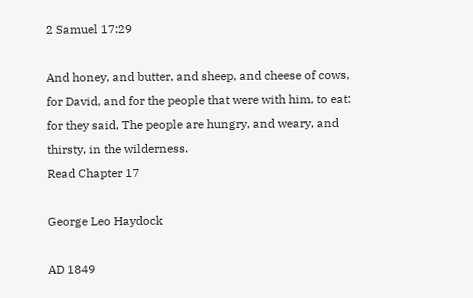2 Samuel 17:29

And honey, and butter, and sheep, and cheese of cows, for David, and for the people that were with him, to eat: for they said, The people are hungry, and weary, and thirsty, in the wilderness.
Read Chapter 17

George Leo Haydock

AD 1849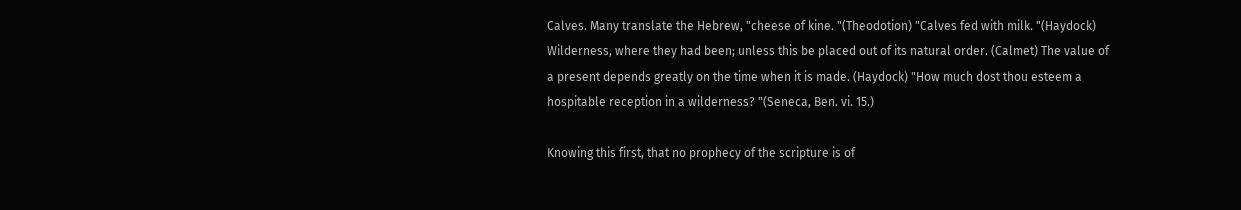Calves. Many translate the Hebrew, "cheese of kine. "(Theodotion) "Calves fed with milk. "(Haydock) Wilderness, where they had been; unless this be placed out of its natural order. (Calmet) The value of a present depends greatly on the time when it is made. (Haydock) "How much dost thou esteem a hospitable reception in a wilderness? "(Seneca, Ben. vi. 15.)

Knowing this first, that no prophecy of the scripture is of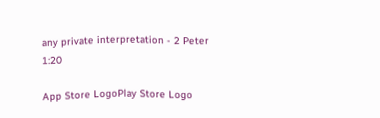any private interpretation - 2 Peter 1:20

App Store LogoPlay Store Logo